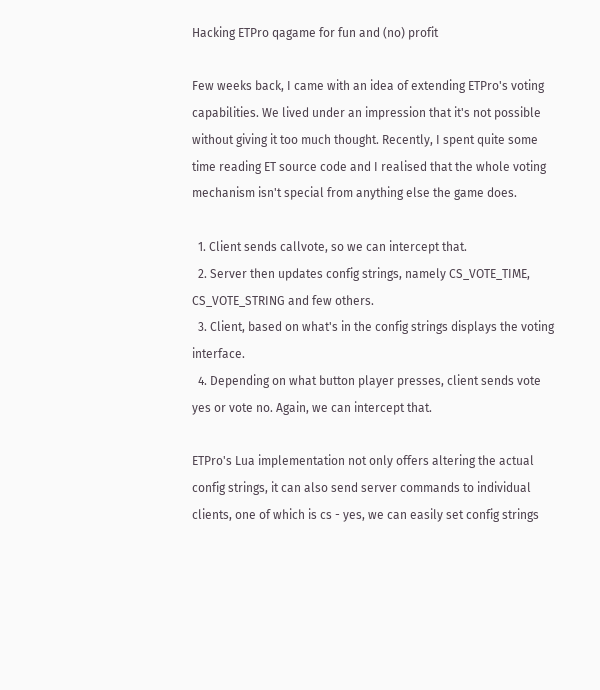Hacking ETPro qagame for fun and (no) profit

Few weeks back, I came with an idea of extending ETPro's voting capabilities. We lived under an impression that it's not possible without giving it too much thought. Recently, I spent quite some time reading ET source code and I realised that the whole voting mechanism isn't special from anything else the game does.

  1. Client sends callvote, so we can intercept that.
  2. Server then updates config strings, namely CS_VOTE_TIME, CS_VOTE_STRING and few others.
  3. Client, based on what's in the config strings displays the voting interface.
  4. Depending on what button player presses, client sends vote yes or vote no. Again, we can intercept that.

ETPro's Lua implementation not only offers altering the actual config strings, it can also send server commands to individual clients, one of which is cs - yes, we can easily set config strings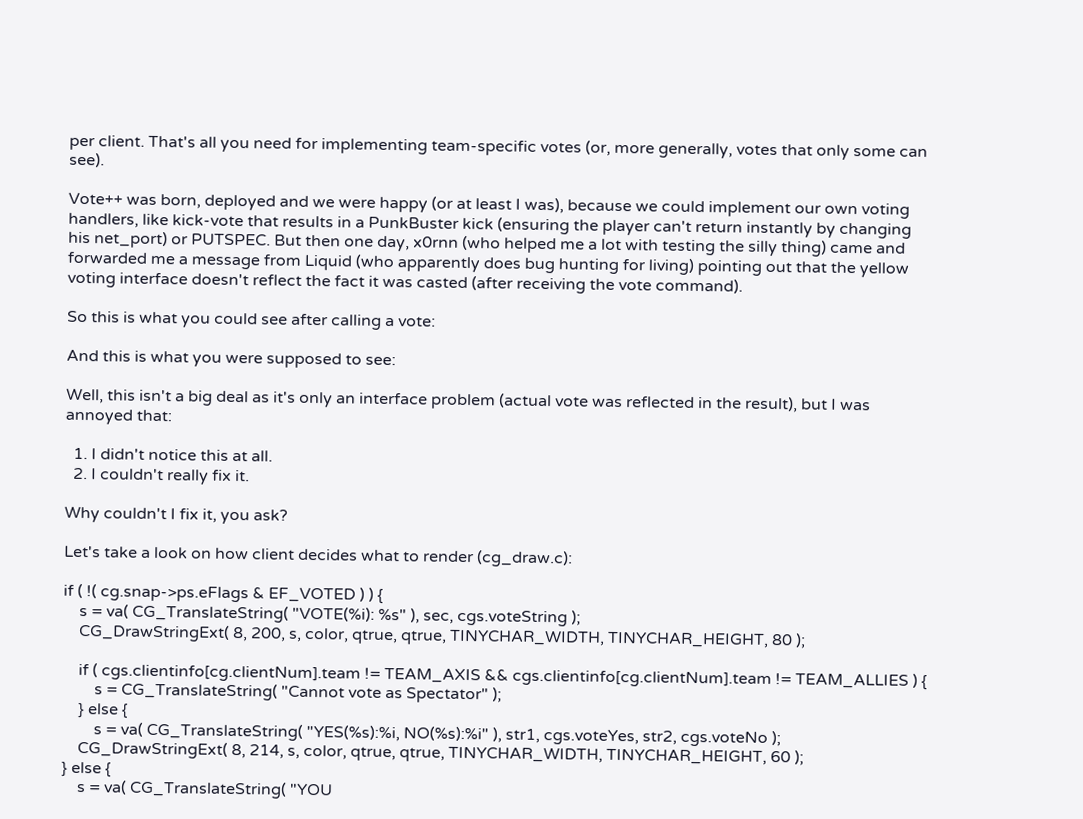per client. That's all you need for implementing team-specific votes (or, more generally, votes that only some can see).

Vote++ was born, deployed and we were happy (or at least I was), because we could implement our own voting handlers, like kick-vote that results in a PunkBuster kick (ensuring the player can't return instantly by changing his net_port) or PUTSPEC. But then one day, x0rnn (who helped me a lot with testing the silly thing) came and forwarded me a message from Liquid (who apparently does bug hunting for living) pointing out that the yellow voting interface doesn't reflect the fact it was casted (after receiving the vote command).

So this is what you could see after calling a vote:

And this is what you were supposed to see:

Well, this isn't a big deal as it's only an interface problem (actual vote was reflected in the result), but I was annoyed that:

  1. I didn't notice this at all.
  2. I couldn't really fix it.

Why couldn't I fix it, you ask?

Let's take a look on how client decides what to render (cg_draw.c):

if ( !( cg.snap->ps.eFlags & EF_VOTED ) ) {
    s = va( CG_TranslateString( "VOTE(%i): %s" ), sec, cgs.voteString );
    CG_DrawStringExt( 8, 200, s, color, qtrue, qtrue, TINYCHAR_WIDTH, TINYCHAR_HEIGHT, 80 );

    if ( cgs.clientinfo[cg.clientNum].team != TEAM_AXIS && cgs.clientinfo[cg.clientNum].team != TEAM_ALLIES ) {
        s = CG_TranslateString( "Cannot vote as Spectator" );
    } else {
        s = va( CG_TranslateString( "YES(%s):%i, NO(%s):%i" ), str1, cgs.voteYes, str2, cgs.voteNo );
    CG_DrawStringExt( 8, 214, s, color, qtrue, qtrue, TINYCHAR_WIDTH, TINYCHAR_HEIGHT, 60 );
} else {
    s = va( CG_TranslateString( "YOU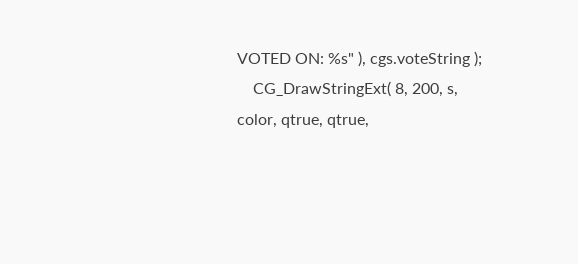VOTED ON: %s" ), cgs.voteString );
    CG_DrawStringExt( 8, 200, s, color, qtrue, qtrue,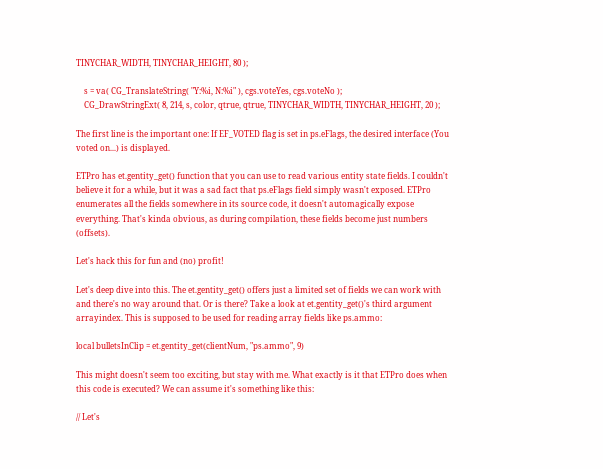TINYCHAR_WIDTH, TINYCHAR_HEIGHT, 80 );

    s = va( CG_TranslateString( "Y:%i, N:%i" ), cgs.voteYes, cgs.voteNo );
    CG_DrawStringExt( 8, 214, s, color, qtrue, qtrue, TINYCHAR_WIDTH, TINYCHAR_HEIGHT, 20 );

The first line is the important one: If EF_VOTED flag is set in ps.eFlags, the desired interface (You voted on...) is displayed.

ETPro has et.gentity_get() function that you can use to read various entity state fields. I couldn't believe it for a while, but it was a sad fact that ps.eFlags field simply wasn't exposed. ETPro enumerates all the fields somewhere in its source code, it doesn't automagically expose everything. That's kinda obvious, as during compilation, these fields become just numbers (offsets).

Let's hack this for fun and (no) profit!

Let's deep dive into this. The et.gentity_get() offers just a limited set of fields we can work with and there's no way around that. Or is there? Take a look at et.gentity_get()'s third argument arrayindex. This is supposed to be used for reading array fields like ps.ammo:

local bulletsInClip = et.gentity_get(clientNum, "ps.ammo", 9)

This might doesn't seem too exciting, but stay with me. What exactly is it that ETPro does when this code is executed? We can assume it's something like this:

// Let's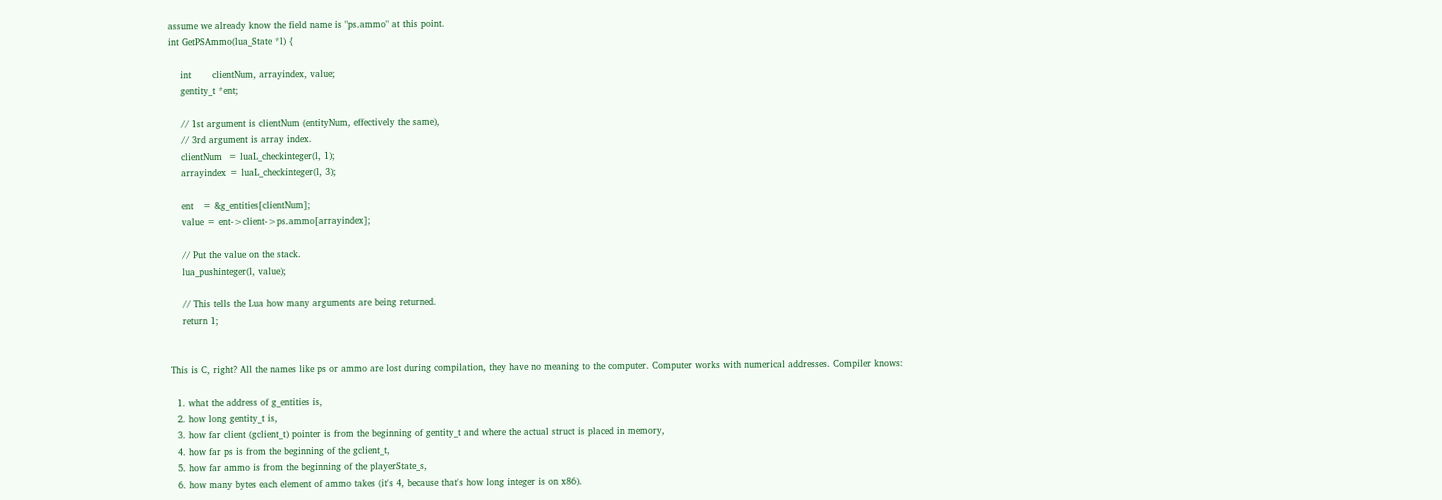assume we already know the field name is "ps.ammo" at this point.
int GetPSAmmo(lua_State *l) {

    int       clientNum, arrayindex, value;
    gentity_t *ent;

    // 1st argument is clientNum (entityNum, effectively the same),
    // 3rd argument is array index.
    clientNum  = luaL_checkinteger(l, 1);
    arrayindex = luaL_checkinteger(l, 3);

    ent   = &g_entities[clientNum];
    value = ent->client->ps.ammo[arrayindex];

    // Put the value on the stack.
    lua_pushinteger(l, value);

    // This tells the Lua how many arguments are being returned.
    return 1;


This is C, right? All the names like ps or ammo are lost during compilation, they have no meaning to the computer. Computer works with numerical addresses. Compiler knows:

  1. what the address of g_entities is,
  2. how long gentity_t is,
  3. how far client (gclient_t) pointer is from the beginning of gentity_t and where the actual struct is placed in memory,
  4. how far ps is from the beginning of the gclient_t,
  5. how far ammo is from the beginning of the playerState_s,
  6. how many bytes each element of ammo takes (it's 4, because that's how long integer is on x86).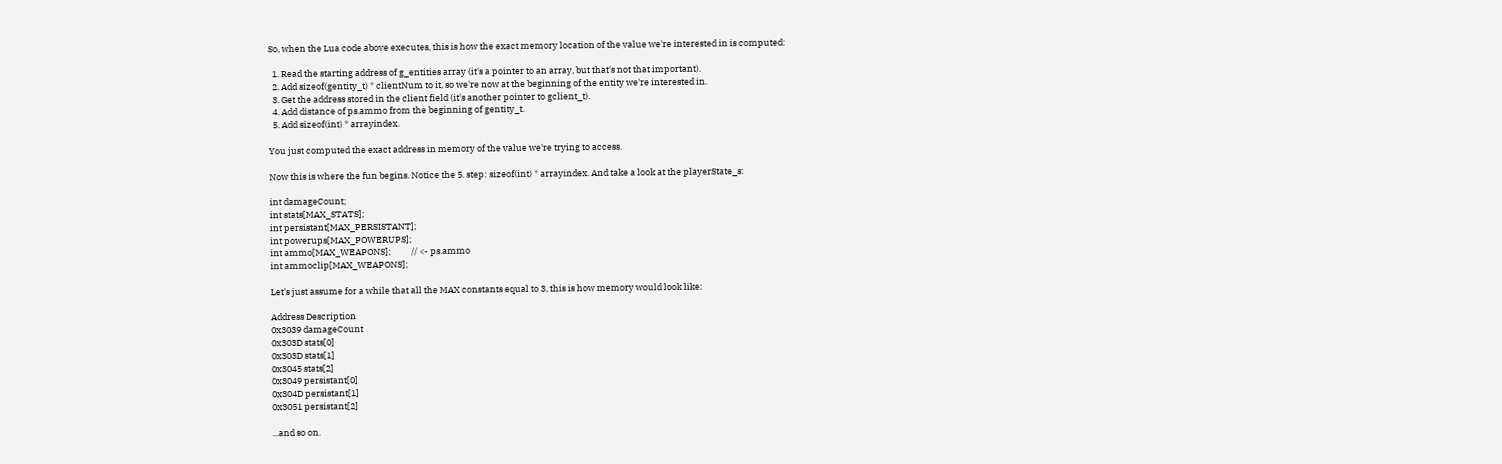So, when the Lua code above executes, this is how the exact memory location of the value we're interested in is computed:

  1. Read the starting address of g_entities array (it's a pointer to an array, but that's not that important).
  2. Add sizeof(gentity_t) * clientNum to it, so we're now at the beginning of the entity we're interested in.
  3. Get the address stored in the client field (it's another pointer to gclient_t).
  4. Add distance of ps.ammo from the beginning of gentity_t.
  5. Add sizeof(int) * arrayindex.

You just computed the exact address in memory of the value we're trying to access.

Now this is where the fun begins. Notice the 5. step: sizeof(int) * arrayindex. And take a look at the playerState_s:

int damageCount;
int stats[MAX_STATS];
int persistant[MAX_PERSISTANT];
int powerups[MAX_POWERUPS];
int ammo[MAX_WEAPONS];          // <- ps.ammo
int ammoclip[MAX_WEAPONS];

Let's just assume for a while that all the MAX constants equal to 3, this is how memory would look like:

Address Description
0x3039 damageCount
0x303D stats[0]
0x303D stats[1]
0x3045 stats[2]
0x3049 persistant[0]
0x304D persistant[1]
0x3051 persistant[2]

...and so on.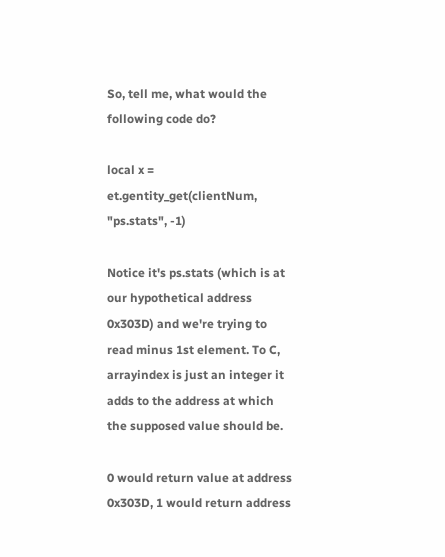So, tell me, what would the following code do?

local x = et.gentity_get(clientNum, "ps.stats", -1)

Notice it's ps.stats (which is at our hypothetical address 0x303D) and we're trying to read minus 1st element. To C, arrayindex is just an integer it adds to the address at which the supposed value should be.

0 would return value at address 0x303D, 1 would return address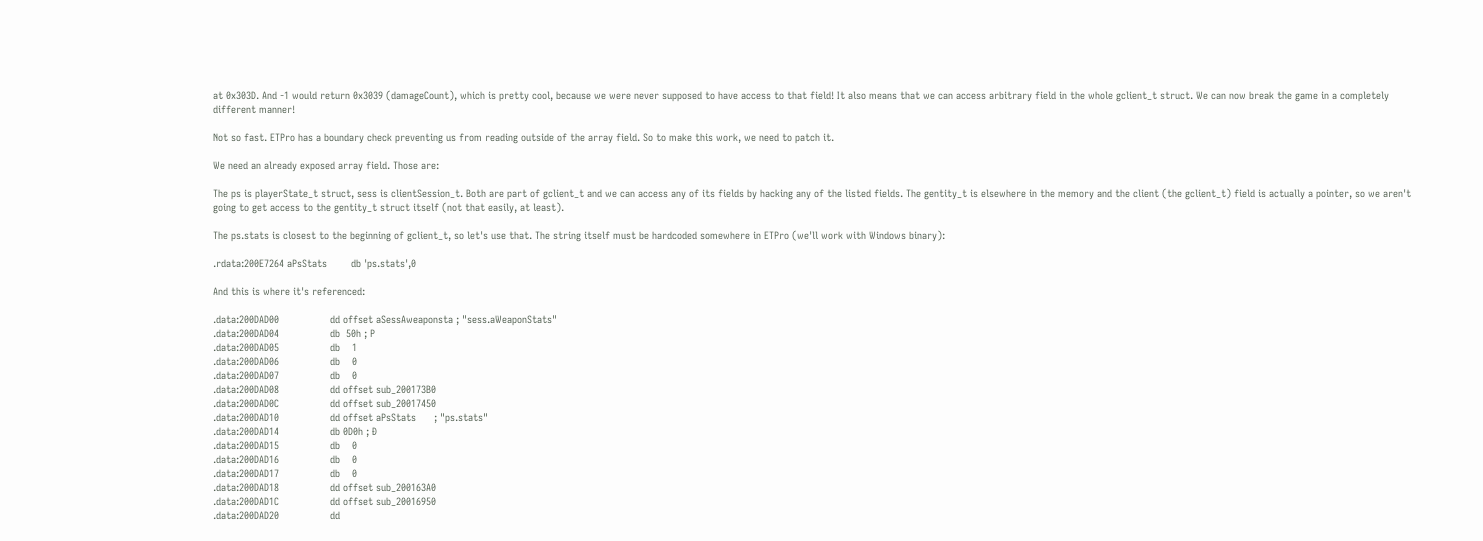at 0x303D. And -1 would return 0x3039 (damageCount), which is pretty cool, because we were never supposed to have access to that field! It also means that we can access arbitrary field in the whole gclient_t struct. We can now break the game in a completely different manner!

Not so fast. ETPro has a boundary check preventing us from reading outside of the array field. So to make this work, we need to patch it.

We need an already exposed array field. Those are:

The ps is playerState_t struct, sess is clientSession_t. Both are part of gclient_t and we can access any of its fields by hacking any of the listed fields. The gentity_t is elsewhere in the memory and the client (the gclient_t) field is actually a pointer, so we aren't going to get access to the gentity_t struct itself (not that easily, at least).

The ps.stats is closest to the beginning of gclient_t, so let's use that. The string itself must be hardcoded somewhere in ETPro (we'll work with Windows binary):

.rdata:200E7264 aPsStats        db 'ps.stats',0

And this is where it's referenced:

.data:200DAD00                 dd offset aSessAweaponsta ; "sess.aWeaponStats"
.data:200DAD04                 db  50h ; P
.data:200DAD05                 db    1
.data:200DAD06                 db    0
.data:200DAD07                 db    0
.data:200DAD08                 dd offset sub_200173B0
.data:200DAD0C                 dd offset sub_20017450
.data:200DAD10                 dd offset aPsStats      ; "ps.stats"
.data:200DAD14                 db 0D0h ; Đ
.data:200DAD15                 db    0
.data:200DAD16                 db    0
.data:200DAD17                 db    0
.data:200DAD18                 dd offset sub_200163A0
.data:200DAD1C                 dd offset sub_20016950
.data:200DAD20                 dd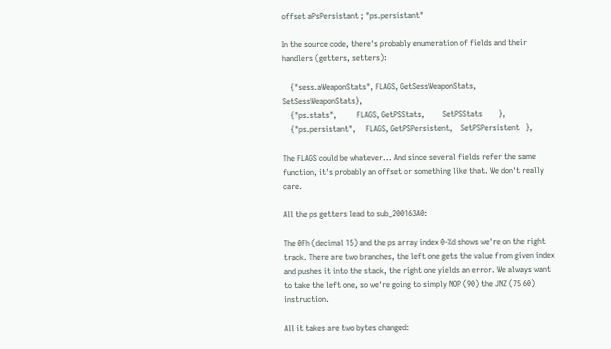offset aPsPersistant ; "ps.persistant"

In the source code, there's probably enumeration of fields and their handlers (getters, setters):

    {"sess.aWeaponStats", FLAGS, GetSessWeaponStats, SetSessWeaponStats},
    {"ps.stats",          FLAGS, GetPSStats,         SetPSStats        },
    {"ps.persistant",     FLAGS, GetPSPersistent,    SetPSPersistent   },

The FLAGS could be whatever... And since several fields refer the same function, it's probably an offset or something like that. We don't really care.

All the ps getters lead to sub_200163A0:

The 0Fh (decimal 15) and the ps array index 0-%d shows we're on the right track. There are two branches, the left one gets the value from given index and pushes it into the stack, the right one yields an error. We always want to take the left one, so we're going to simply NOP (90) the JNZ (75 60) instruction.

All it takes are two bytes changed: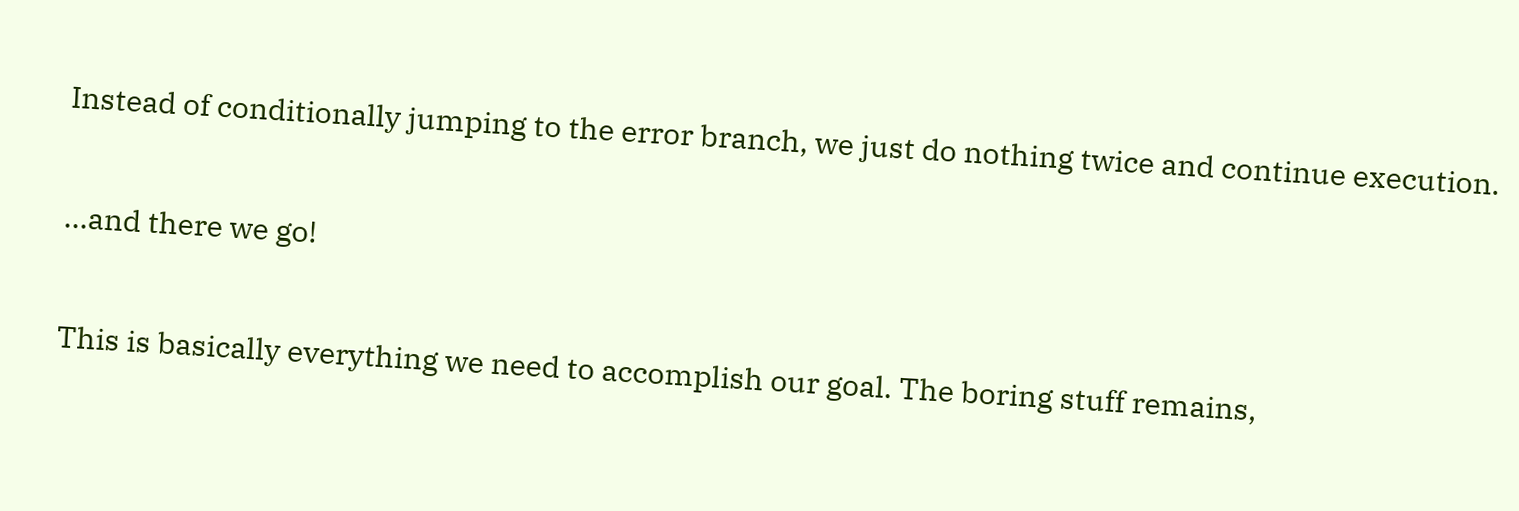Instead of conditionally jumping to the error branch, we just do nothing twice and continue execution.

...and there we go!

This is basically everything we need to accomplish our goal. The boring stuff remains,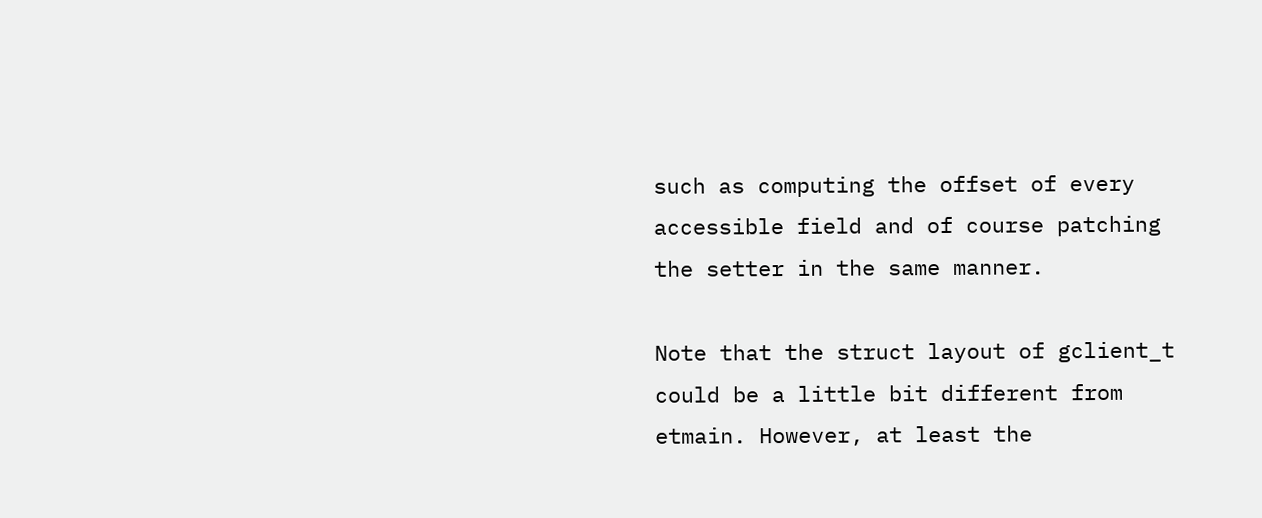such as computing the offset of every accessible field and of course patching the setter in the same manner.

Note that the struct layout of gclient_t could be a little bit different from etmain. However, at least the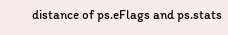distance of ps.eFlags and ps.stats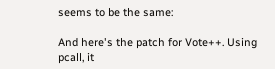seems to be the same:

And here's the patch for Vote++. Using pcall, it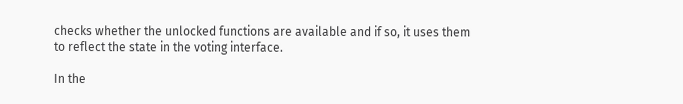checks whether the unlocked functions are available and if so, it uses them to reflect the state in the voting interface.

In the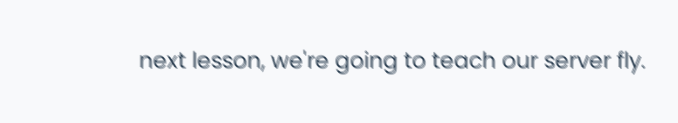next lesson, we're going to teach our server fly.